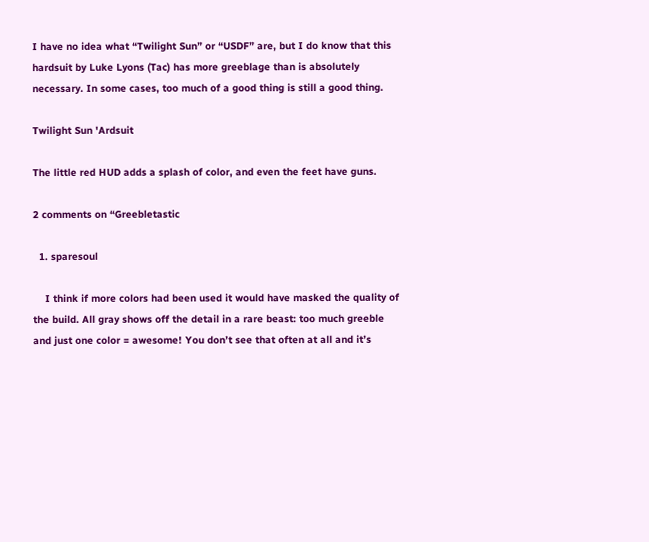I have no idea what “Twilight Sun” or “USDF” are, but I do know that this hardsuit by Luke Lyons (Tac) has more greeblage than is absolutely necessary. In some cases, too much of a good thing is still a good thing.

Twilight Sun 'Ardsuit

The little red HUD adds a splash of color, and even the feet have guns.

2 comments on “Greebletastic

  1. sparesoul

    I think if more colors had been used it would have masked the quality of the build. All gray shows off the detail in a rare beast: too much greeble and just one color = awesome! You don’t see that often at all and it’s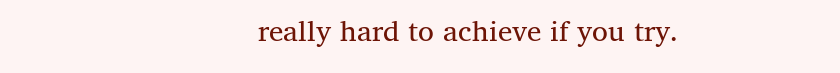really hard to achieve if you try.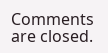Comments are closed.